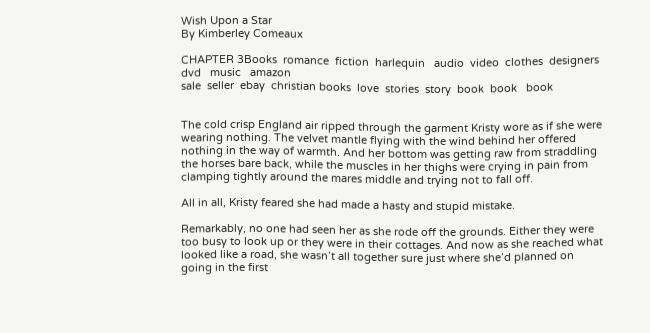Wish Upon a Star
By Kimberley Comeaux

CHAPTER 3Books  romance  fiction  harlequin   audio  video  clothes  designers  dvd   music   amazon
sale  seller  ebay  christian books  love  stories  story  book  book   book


The cold crisp England air ripped through the garment Kristy wore as if she were wearing nothing. The velvet mantle flying with the wind behind her offered nothing in the way of warmth. And her bottom was getting raw from straddling the horses bare back, while the muscles in her thighs were crying in pain from clamping tightly around the mares middle and trying not to fall off.

All in all, Kristy feared she had made a hasty and stupid mistake.

Remarkably, no one had seen her as she rode off the grounds. Either they were too busy to look up or they were in their cottages. And now as she reached what looked like a road, she wasn’t all together sure just where she’d planned on going in the first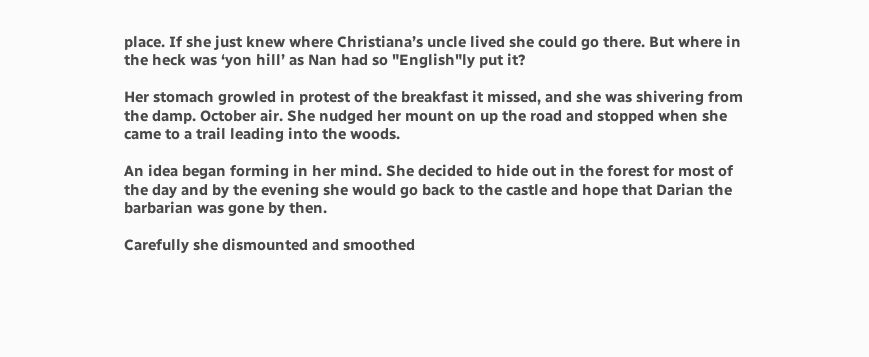place. If she just knew where Christiana’s uncle lived she could go there. But where in the heck was ‘yon hill’ as Nan had so "English"ly put it?

Her stomach growled in protest of the breakfast it missed, and she was shivering from the damp. October air. She nudged her mount on up the road and stopped when she came to a trail leading into the woods.

An idea began forming in her mind. She decided to hide out in the forest for most of the day and by the evening she would go back to the castle and hope that Darian the barbarian was gone by then.

Carefully she dismounted and smoothed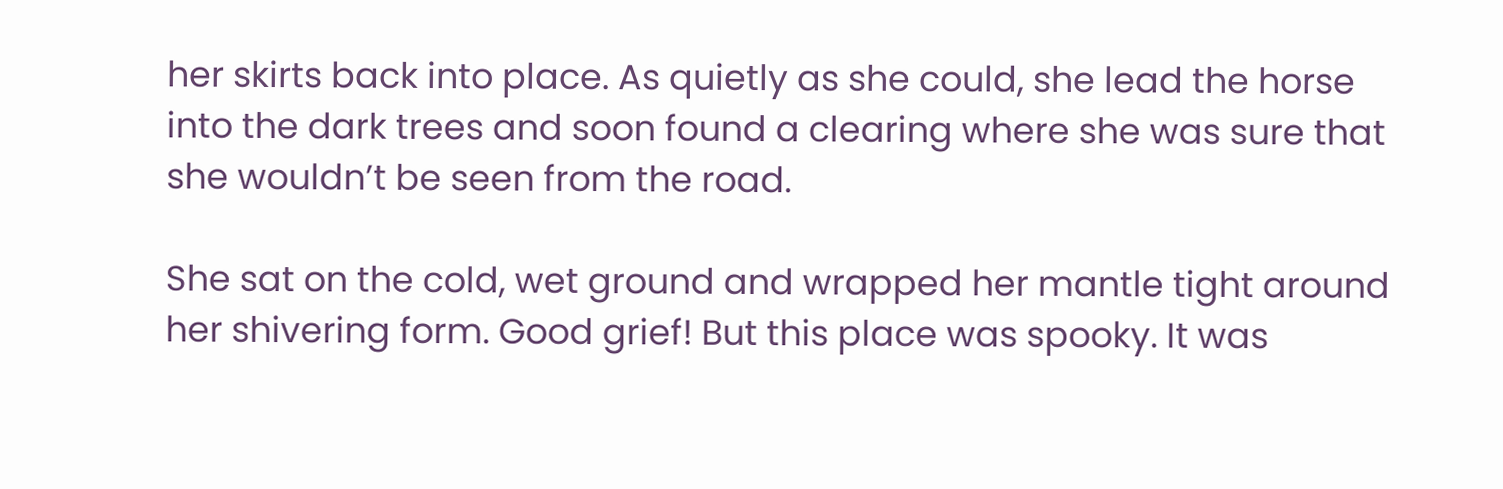her skirts back into place. As quietly as she could, she lead the horse into the dark trees and soon found a clearing where she was sure that she wouldn’t be seen from the road.

She sat on the cold, wet ground and wrapped her mantle tight around her shivering form. Good grief! But this place was spooky. It was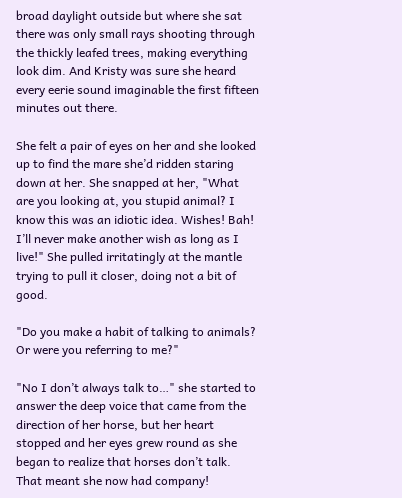broad daylight outside but where she sat there was only small rays shooting through the thickly leafed trees, making everything look dim. And Kristy was sure she heard every eerie sound imaginable the first fifteen minutes out there.

She felt a pair of eyes on her and she looked up to find the mare she’d ridden staring down at her. She snapped at her, "What are you looking at, you stupid animal? I know this was an idiotic idea. Wishes! Bah! I’ll never make another wish as long as I live!" She pulled irritatingly at the mantle trying to pull it closer, doing not a bit of good.

"Do you make a habit of talking to animals? Or were you referring to me?"

"No I don’t always talk to…" she started to answer the deep voice that came from the direction of her horse, but her heart stopped and her eyes grew round as she began to realize that horses don’t talk. That meant she now had company!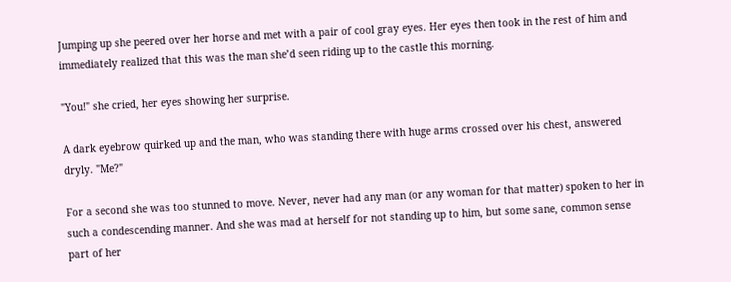Jumping up she peered over her horse and met with a pair of cool gray eyes. Her eyes then took in the rest of him and immediately realized that this was the man she’d seen riding up to the castle this morning.

"You!" she cried, her eyes showing her surprise.

A dark eyebrow quirked up and the man, who was standing there with huge arms crossed over his chest, answered dryly. "Me?"

For a second she was too stunned to move. Never, never had any man (or any woman for that matter) spoken to her in such a condescending manner. And she was mad at herself for not standing up to him, but some sane, common sense part of her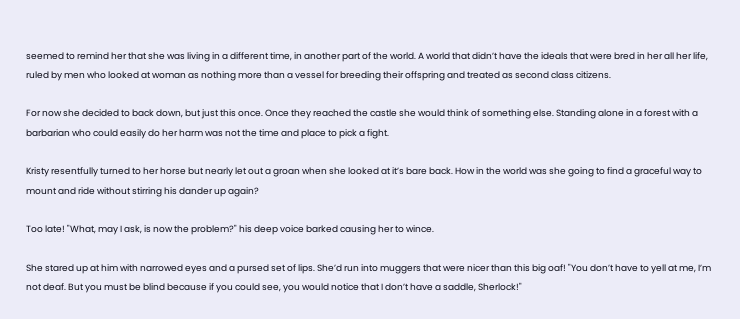seemed to remind her that she was living in a different time, in another part of the world. A world that didn’t have the ideals that were bred in her all her life, ruled by men who looked at woman as nothing more than a vessel for breeding their offspring and treated as second class citizens.

For now she decided to back down, but just this once. Once they reached the castle she would think of something else. Standing alone in a forest with a barbarian who could easily do her harm was not the time and place to pick a fight.

Kristy resentfully turned to her horse but nearly let out a groan when she looked at it’s bare back. How in the world was she going to find a graceful way to mount and ride without stirring his dander up again?

Too late! "What, may I ask, is now the problem?" his deep voice barked causing her to wince.

She stared up at him with narrowed eyes and a pursed set of lips. She’d run into muggers that were nicer than this big oaf! "You don’t have to yell at me, I’m not deaf. But you must be blind because if you could see, you would notice that I don’t have a saddle, Sherlock!"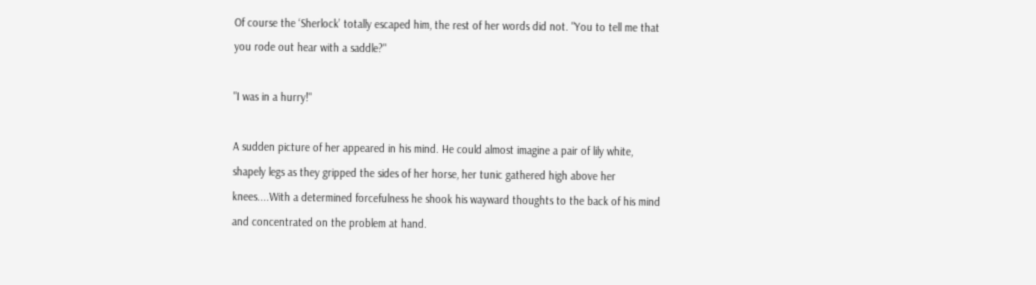Of course the ‘Sherlock’ totally escaped him, the rest of her words did not. "You to tell me that you rode out hear with a saddle?"

"I was in a hurry!"

A sudden picture of her appeared in his mind. He could almost imagine a pair of lily white, shapely legs as they gripped the sides of her horse, her tunic gathered high above her knees....With a determined forcefulness he shook his wayward thoughts to the back of his mind and concentrated on the problem at hand.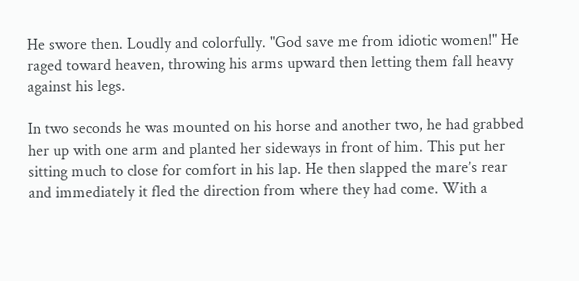He swore then. Loudly and colorfully. "God save me from idiotic women!" He raged toward heaven, throwing his arms upward then letting them fall heavy against his legs.

In two seconds he was mounted on his horse and another two, he had grabbed her up with one arm and planted her sideways in front of him. This put her sitting much to close for comfort in his lap. He then slapped the mare’s rear and immediately it fled the direction from where they had come. With a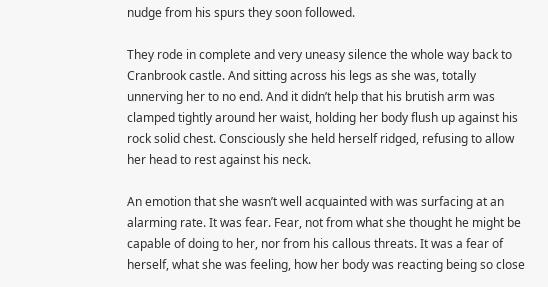nudge from his spurs they soon followed.

They rode in complete and very uneasy silence the whole way back to Cranbrook castle. And sitting across his legs as she was, totally unnerving her to no end. And it didn’t help that his brutish arm was clamped tightly around her waist, holding her body flush up against his rock solid chest. Consciously she held herself ridged, refusing to allow her head to rest against his neck.

An emotion that she wasn’t well acquainted with was surfacing at an alarming rate. It was fear. Fear, not from what she thought he might be capable of doing to her, nor from his callous threats. It was a fear of herself, what she was feeling, how her body was reacting being so close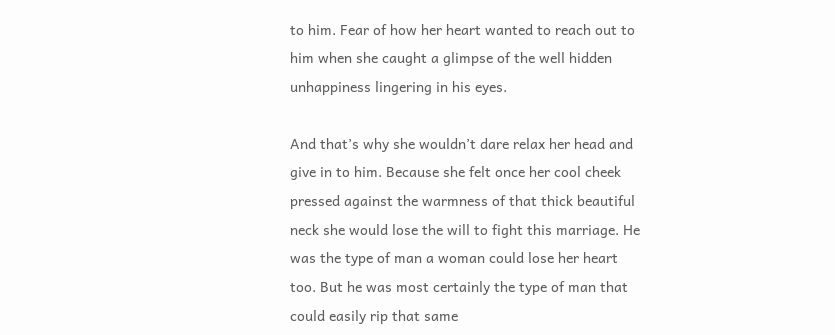to him. Fear of how her heart wanted to reach out to him when she caught a glimpse of the well hidden unhappiness lingering in his eyes.

And that’s why she wouldn’t dare relax her head and give in to him. Because she felt once her cool cheek pressed against the warmness of that thick beautiful neck she would lose the will to fight this marriage. He was the type of man a woman could lose her heart too. But he was most certainly the type of man that could easily rip that same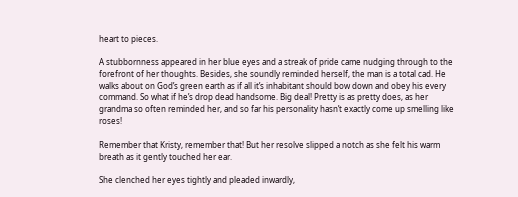heart to pieces.

A stubbornness appeared in her blue eyes and a streak of pride came nudging through to the forefront of her thoughts. Besides, she soundly reminded herself, the man is a total cad. He walks about on God’s green earth as if all it’s inhabitant should bow down and obey his every command. So what if he’s drop dead handsome. Big deal! Pretty is as pretty does, as her grandma so often reminded her, and so far his personality hasn’t exactly come up smelling like roses!

Remember that Kristy, remember that! But her resolve slipped a notch as she felt his warm breath as it gently touched her ear.

She clenched her eyes tightly and pleaded inwardly,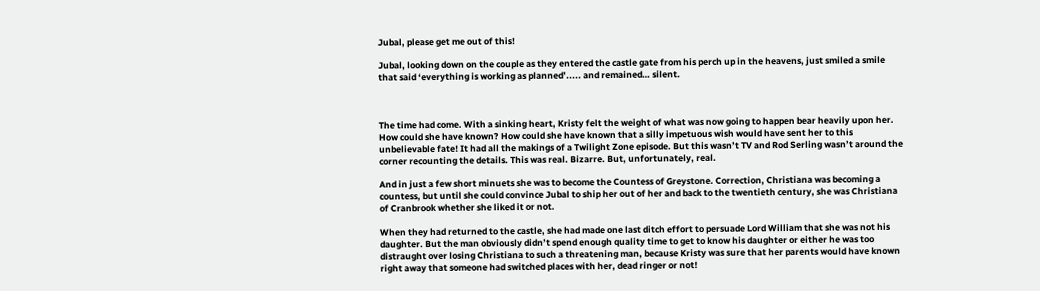Jubal, please get me out of this!

Jubal, looking down on the couple as they entered the castle gate from his perch up in the heavens, just smiled a smile that said ‘everything is working as planned’..... and remained… silent.



The time had come. With a sinking heart, Kristy felt the weight of what was now going to happen bear heavily upon her. How could she have known? How could she have known that a silly impetuous wish would have sent her to this unbelievable fate! It had all the makings of a Twilight Zone episode. But this wasn’t TV and Rod Serling wasn’t around the corner recounting the details. This was real. Bizarre. But, unfortunately, real.

And in just a few short minuets she was to become the Countess of Greystone. Correction, Christiana was becoming a countess, but until she could convince Jubal to ship her out of her and back to the twentieth century, she was Christiana of Cranbrook whether she liked it or not.

When they had returned to the castle, she had made one last ditch effort to persuade Lord William that she was not his daughter. But the man obviously didn’t spend enough quality time to get to know his daughter or either he was too distraught over losing Christiana to such a threatening man, because Kristy was sure that her parents would have known right away that someone had switched places with her, dead ringer or not!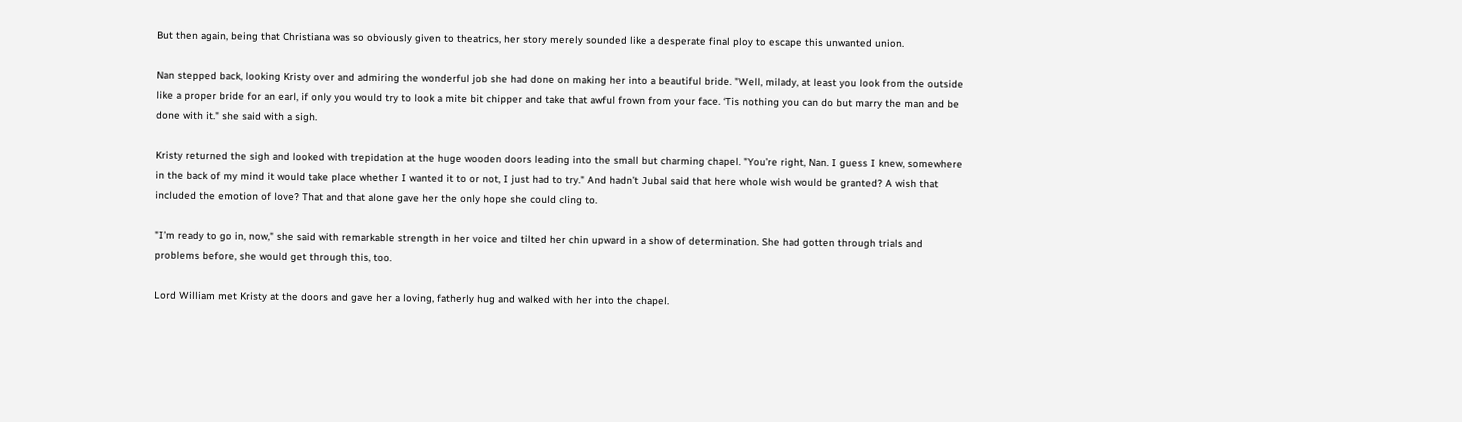But then again, being that Christiana was so obviously given to theatrics, her story merely sounded like a desperate final ploy to escape this unwanted union.

Nan stepped back, looking Kristy over and admiring the wonderful job she had done on making her into a beautiful bride. "Well, milady, at least you look from the outside like a proper bride for an earl, if only you would try to look a mite bit chipper and take that awful frown from your face. ‘Tis nothing you can do but marry the man and be done with it." she said with a sigh.

Kristy returned the sigh and looked with trepidation at the huge wooden doors leading into the small but charming chapel. "You’re right, Nan. I guess I knew, somewhere in the back of my mind it would take place whether I wanted it to or not, I just had to try." And hadn’t Jubal said that here whole wish would be granted? A wish that included the emotion of love? That and that alone gave her the only hope she could cling to.

"I’m ready to go in, now," she said with remarkable strength in her voice and tilted her chin upward in a show of determination. She had gotten through trials and problems before, she would get through this, too.

Lord William met Kristy at the doors and gave her a loving, fatherly hug and walked with her into the chapel.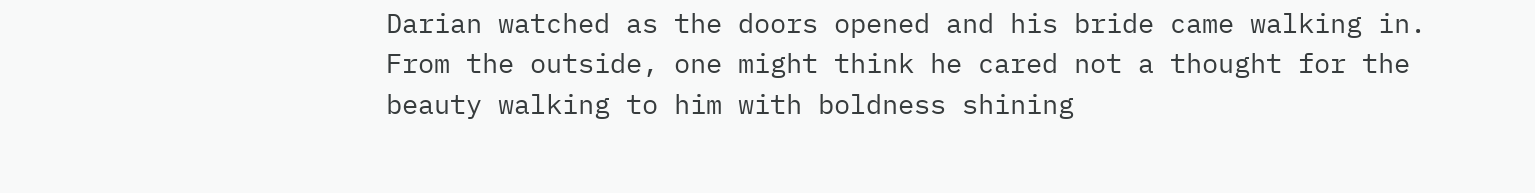Darian watched as the doors opened and his bride came walking in. From the outside, one might think he cared not a thought for the beauty walking to him with boldness shining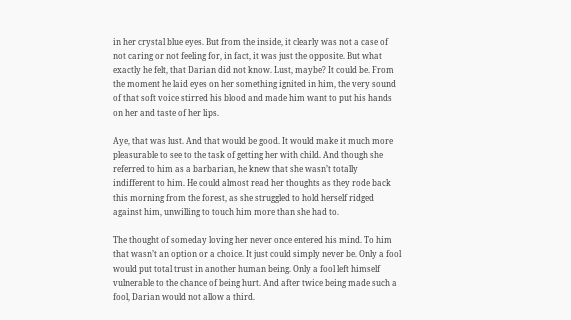in her crystal blue eyes. But from the inside, it clearly was not a case of not caring or not feeling for, in fact, it was just the opposite. But what exactly he felt, that Darian did not know. Lust, maybe? It could be. From the moment he laid eyes on her something ignited in him, the very sound of that soft voice stirred his blood and made him want to put his hands on her and taste of her lips.

Aye, that was lust. And that would be good. It would make it much more pleasurable to see to the task of getting her with child. And though she referred to him as a barbarian, he knew that she wasn’t totally indifferent to him. He could almost read her thoughts as they rode back this morning from the forest, as she struggled to hold herself ridged against him, unwilling to touch him more than she had to.

The thought of someday loving her never once entered his mind. To him that wasn’t an option or a choice. It just could simply never be. Only a fool would put total trust in another human being. Only a fool left himself vulnerable to the chance of being hurt. And after twice being made such a fool, Darian would not allow a third.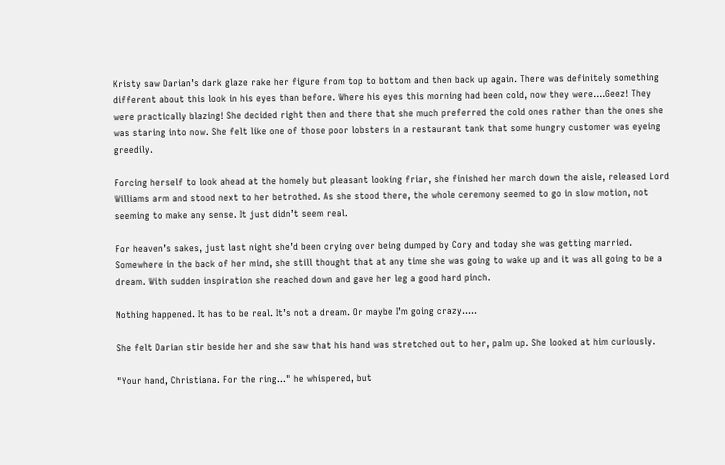Kristy saw Darian’s dark glaze rake her figure from top to bottom and then back up again. There was definitely something different about this look in his eyes than before. Where his eyes this morning had been cold, now they were....Geez! They were practically blazing! She decided right then and there that she much preferred the cold ones rather than the ones she was staring into now. She felt like one of those poor lobsters in a restaurant tank that some hungry customer was eyeing greedily.

Forcing herself to look ahead at the homely but pleasant looking friar, she finished her march down the aisle, released Lord Williams arm and stood next to her betrothed. As she stood there, the whole ceremony seemed to go in slow motion, not seeming to make any sense. It just didn’t seem real.

For heaven’s sakes, just last night she’d been crying over being dumped by Cory and today she was getting married. Somewhere in the back of her mind, she still thought that at any time she was going to wake up and it was all going to be a dream. With sudden inspiration she reached down and gave her leg a good hard pinch.

Nothing happened. It has to be real. It’s not a dream. Or maybe I’m going crazy.....

She felt Darian stir beside her and she saw that his hand was stretched out to her, palm up. She looked at him curiously.

"Your hand, Christiana. For the ring..." he whispered, but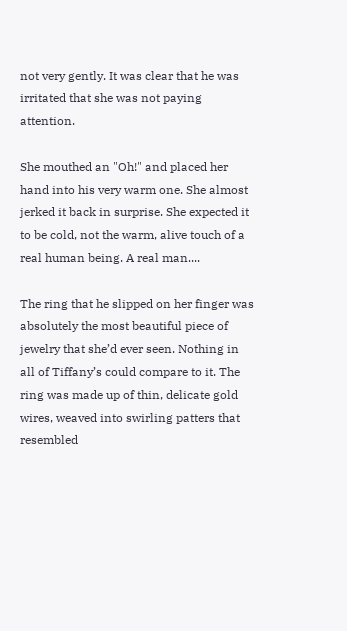not very gently. It was clear that he was irritated that she was not paying attention.

She mouthed an "Oh!" and placed her hand into his very warm one. She almost jerked it back in surprise. She expected it to be cold, not the warm, alive touch of a real human being. A real man....

The ring that he slipped on her finger was absolutely the most beautiful piece of jewelry that she’d ever seen. Nothing in all of Tiffany’s could compare to it. The ring was made up of thin, delicate gold wires, weaved into swirling patters that resembled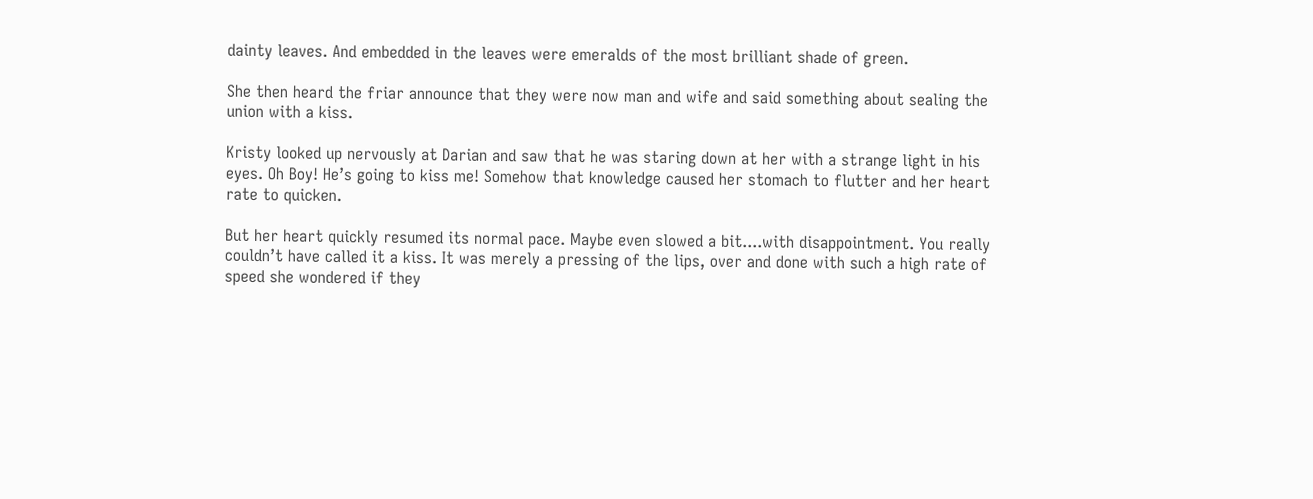dainty leaves. And embedded in the leaves were emeralds of the most brilliant shade of green.

She then heard the friar announce that they were now man and wife and said something about sealing the union with a kiss.

Kristy looked up nervously at Darian and saw that he was staring down at her with a strange light in his eyes. Oh Boy! He’s going to kiss me! Somehow that knowledge caused her stomach to flutter and her heart rate to quicken.

But her heart quickly resumed its normal pace. Maybe even slowed a bit....with disappointment. You really couldn’t have called it a kiss. It was merely a pressing of the lips, over and done with such a high rate of speed she wondered if they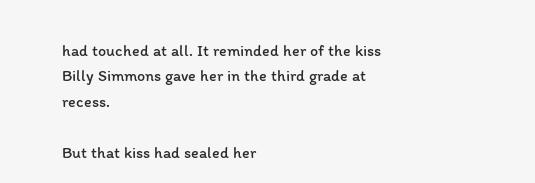had touched at all. It reminded her of the kiss Billy Simmons gave her in the third grade at recess.

But that kiss had sealed her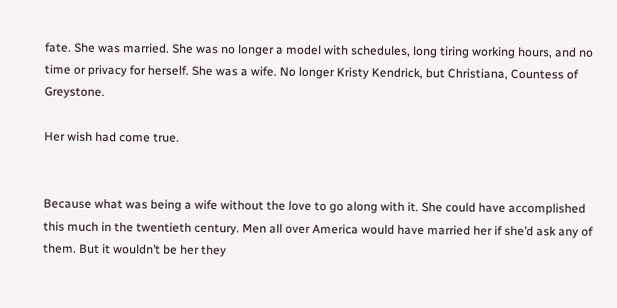fate. She was married. She was no longer a model with schedules, long tiring working hours, and no time or privacy for herself. She was a wife. No longer Kristy Kendrick, but Christiana, Countess of Greystone.

Her wish had come true.


Because what was being a wife without the love to go along with it. She could have accomplished this much in the twentieth century. Men all over America would have married her if she’d ask any of them. But it wouldn’t be her they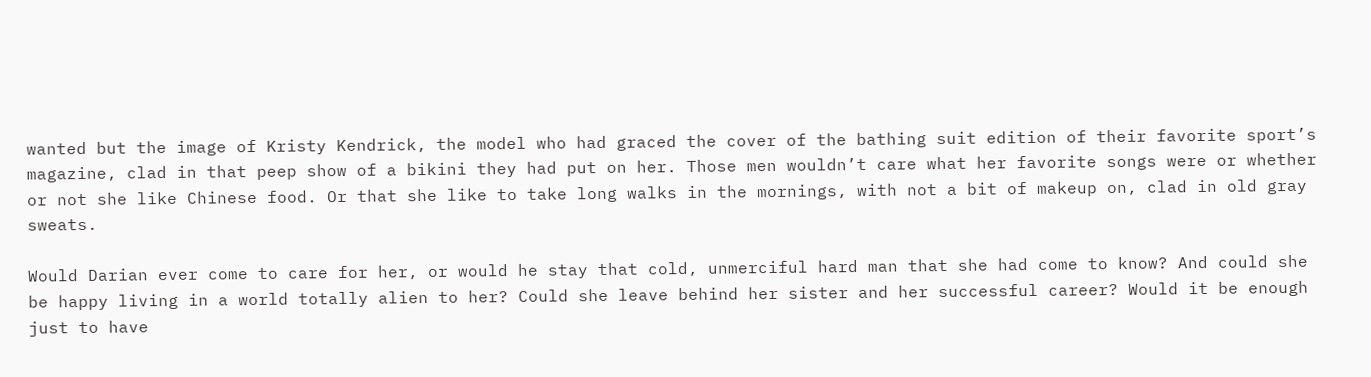wanted but the image of Kristy Kendrick, the model who had graced the cover of the bathing suit edition of their favorite sport’s magazine, clad in that peep show of a bikini they had put on her. Those men wouldn’t care what her favorite songs were or whether or not she like Chinese food. Or that she like to take long walks in the mornings, with not a bit of makeup on, clad in old gray sweats.

Would Darian ever come to care for her, or would he stay that cold, unmerciful hard man that she had come to know? And could she be happy living in a world totally alien to her? Could she leave behind her sister and her successful career? Would it be enough just to have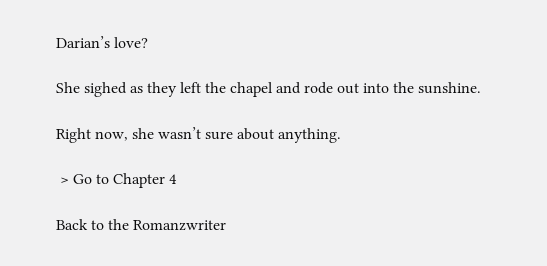Darian’s love?

She sighed as they left the chapel and rode out into the sunshine.

Right now, she wasn’t sure about anything.

 > Go to Chapter 4

Back to the Romanzwriter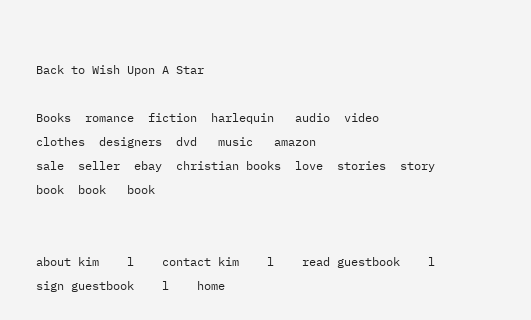Back to Wish Upon A Star

Books  romance  fiction  harlequin   audio  video  clothes  designers  dvd   music   amazon
sale  seller  ebay  christian books  love  stories  story  book  book   book


about kim    l    contact kim    l    read guestbook    l    sign guestbook    l    home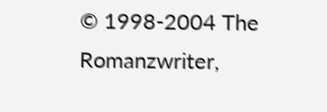© 1998-2004 The Romanzwriter,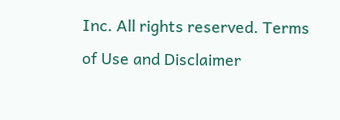Inc. All rights reserved. Terms of Use and Disclaimer